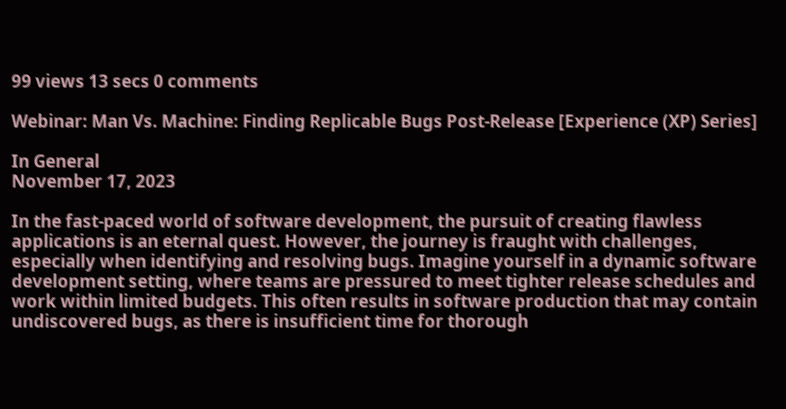99 views 13 secs 0 comments

Webinar: Man Vs. Machine: Finding Replicable Bugs Post-Release [Experience (XP) Series]

In General
November 17, 2023

In the fast-paced world of software development, the pursuit of creating flawless applications is an eternal quest. However, the journey is fraught with challenges, especially when identifying and resolving bugs. Imagine yourself in a dynamic software development setting, where teams are pressured to meet tighter release schedules and work within limited budgets. This often results in software production that may contain undiscovered bugs, as there is insufficient time for thorough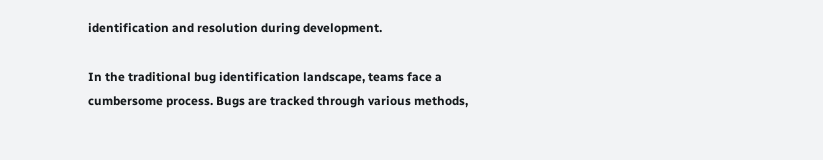identification and resolution during development.

In the traditional bug identification landscape, teams face a cumbersome process. Bugs are tracked through various methods,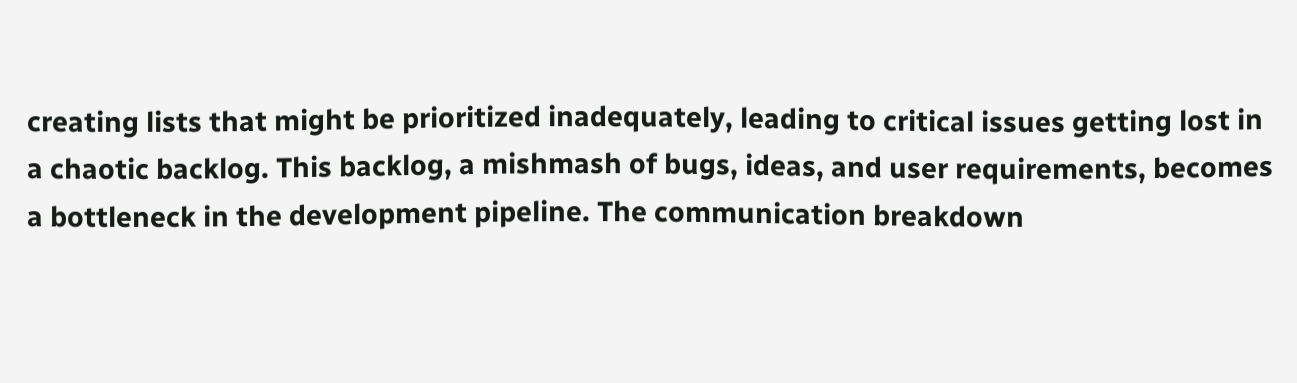creating lists that might be prioritized inadequately, leading to critical issues getting lost in a chaotic backlog. This backlog, a mishmash of bugs, ideas, and user requirements, becomes a bottleneck in the development pipeline. The communication breakdown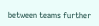between teams further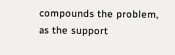compounds the problem, as the support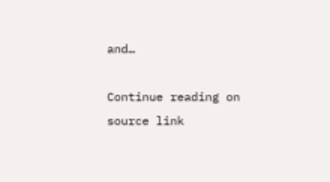and…

Continue reading on source link